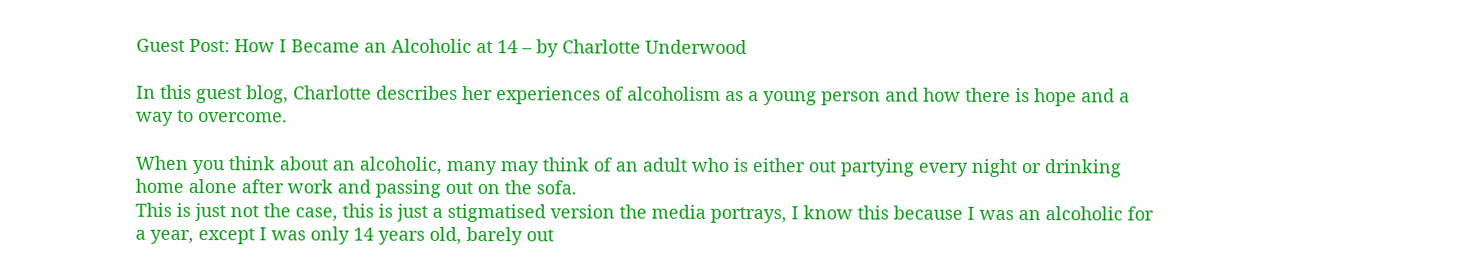Guest Post: How I Became an Alcoholic at 14 – by Charlotte Underwood

In this guest blog, Charlotte describes her experiences of alcoholism as a young person and how there is hope and a way to overcome.

When you think about an alcoholic, many may think of an adult who is either out partying every night or drinking home alone after work and passing out on the sofa.
This is just not the case, this is just a stigmatised version the media portrays, I know this because I was an alcoholic for a year, except I was only 14 years old, barely out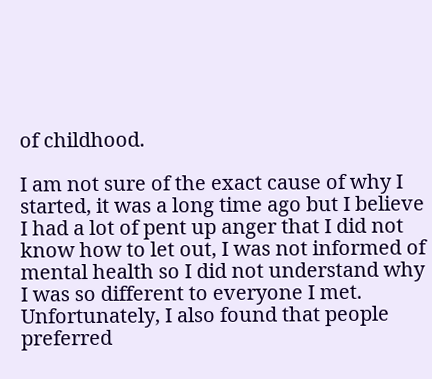of childhood.

I am not sure of the exact cause of why I started, it was a long time ago but I believe I had a lot of pent up anger that I did not know how to let out, I was not informed of mental health so I did not understand why I was so different to everyone I met. Unfortunately, I also found that people preferred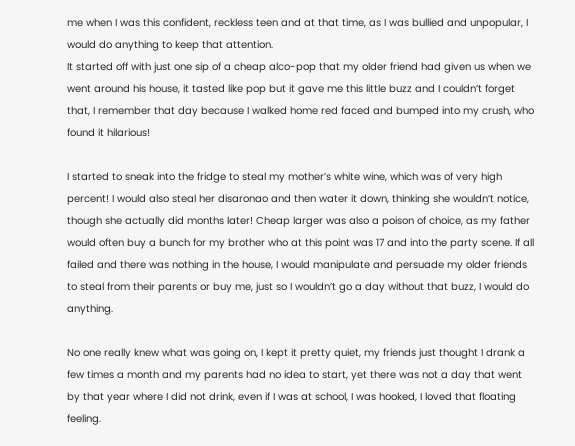me when I was this confident, reckless teen and at that time, as I was bullied and unpopular, I would do anything to keep that attention.
It started off with just one sip of a cheap alco-pop that my older friend had given us when we went around his house, it tasted like pop but it gave me this little buzz and I couldn’t forget that, I remember that day because I walked home red faced and bumped into my crush, who found it hilarious!

I started to sneak into the fridge to steal my mother’s white wine, which was of very high percent! I would also steal her disaronao and then water it down, thinking she wouldn’t notice, though she actually did months later! Cheap larger was also a poison of choice, as my father would often buy a bunch for my brother who at this point was 17 and into the party scene. If all failed and there was nothing in the house, I would manipulate and persuade my older friends to steal from their parents or buy me, just so I wouldn’t go a day without that buzz, I would do anything.

No one really knew what was going on, I kept it pretty quiet, my friends just thought I drank a few times a month and my parents had no idea to start, yet there was not a day that went by that year where I did not drink, even if I was at school, I was hooked, I loved that floating feeling.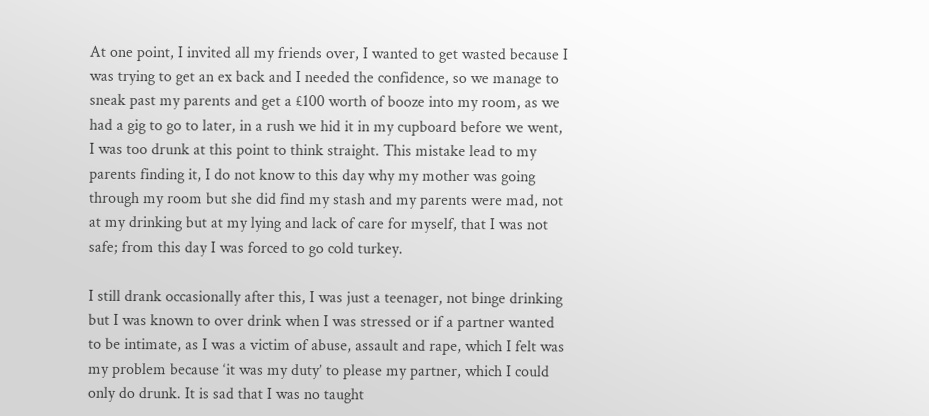At one point, I invited all my friends over, I wanted to get wasted because I was trying to get an ex back and I needed the confidence, so we manage to sneak past my parents and get a £100 worth of booze into my room, as we had a gig to go to later, in a rush we hid it in my cupboard before we went, I was too drunk at this point to think straight. This mistake lead to my parents finding it, I do not know to this day why my mother was going through my room but she did find my stash and my parents were mad, not at my drinking but at my lying and lack of care for myself, that I was not safe; from this day I was forced to go cold turkey.

I still drank occasionally after this, I was just a teenager, not binge drinking but I was known to over drink when I was stressed or if a partner wanted to be intimate, as I was a victim of abuse, assault and rape, which I felt was my problem because ‘it was my duty’ to please my partner, which I could only do drunk. It is sad that I was no taught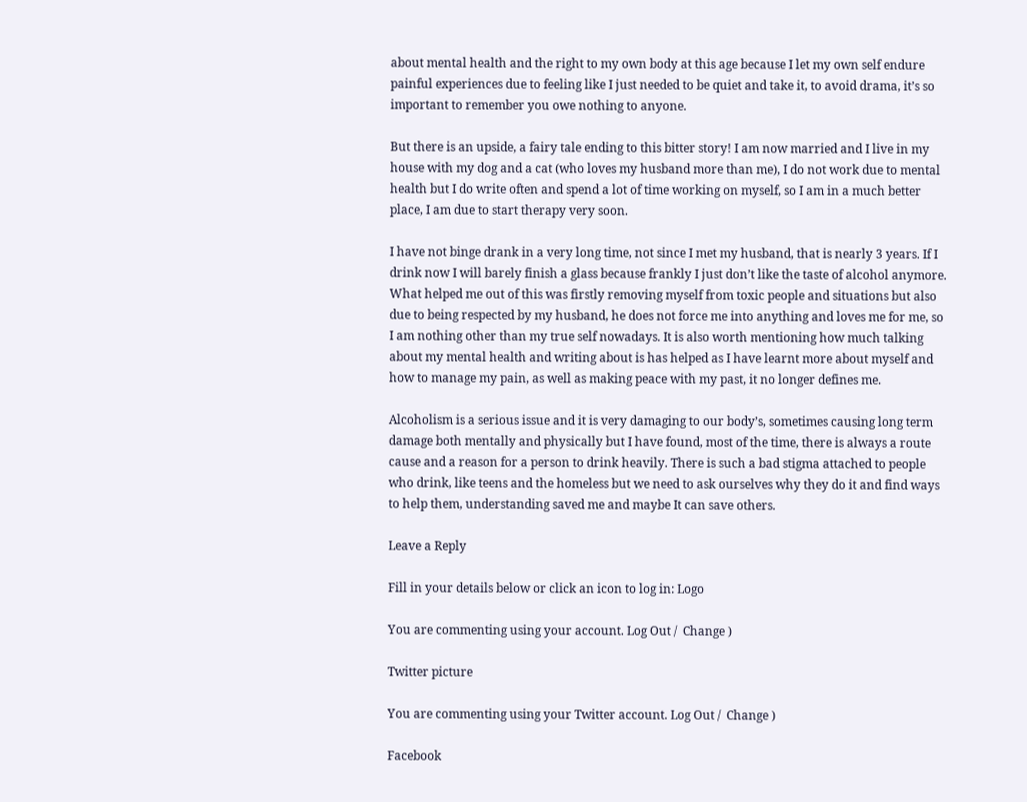about mental health and the right to my own body at this age because I let my own self endure painful experiences due to feeling like I just needed to be quiet and take it, to avoid drama, it’s so important to remember you owe nothing to anyone.

But there is an upside, a fairy tale ending to this bitter story! I am now married and I live in my house with my dog and a cat (who loves my husband more than me), I do not work due to mental health but I do write often and spend a lot of time working on myself, so I am in a much better place, I am due to start therapy very soon.

I have not binge drank in a very long time, not since I met my husband, that is nearly 3 years. If I drink now I will barely finish a glass because frankly I just don’t like the taste of alcohol anymore. What helped me out of this was firstly removing myself from toxic people and situations but also due to being respected by my husband, he does not force me into anything and loves me for me, so I am nothing other than my true self nowadays. It is also worth mentioning how much talking about my mental health and writing about is has helped as I have learnt more about myself and how to manage my pain, as well as making peace with my past, it no longer defines me.

Alcoholism is a serious issue and it is very damaging to our body’s, sometimes causing long term damage both mentally and physically but I have found, most of the time, there is always a route cause and a reason for a person to drink heavily. There is such a bad stigma attached to people who drink, like teens and the homeless but we need to ask ourselves why they do it and find ways to help them, understanding saved me and maybe It can save others.

Leave a Reply

Fill in your details below or click an icon to log in: Logo

You are commenting using your account. Log Out /  Change )

Twitter picture

You are commenting using your Twitter account. Log Out /  Change )

Facebook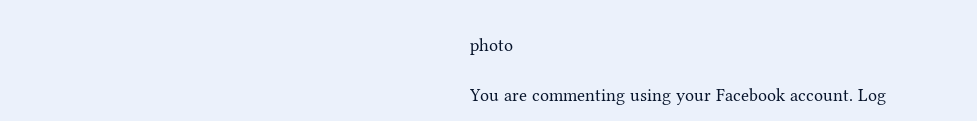photo

You are commenting using your Facebook account. Log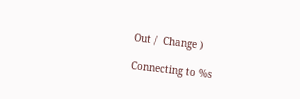Out /  Change )

Connecting to %s